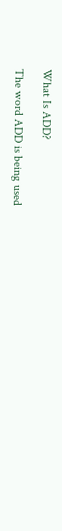What Is ADD?

The word ADD is being used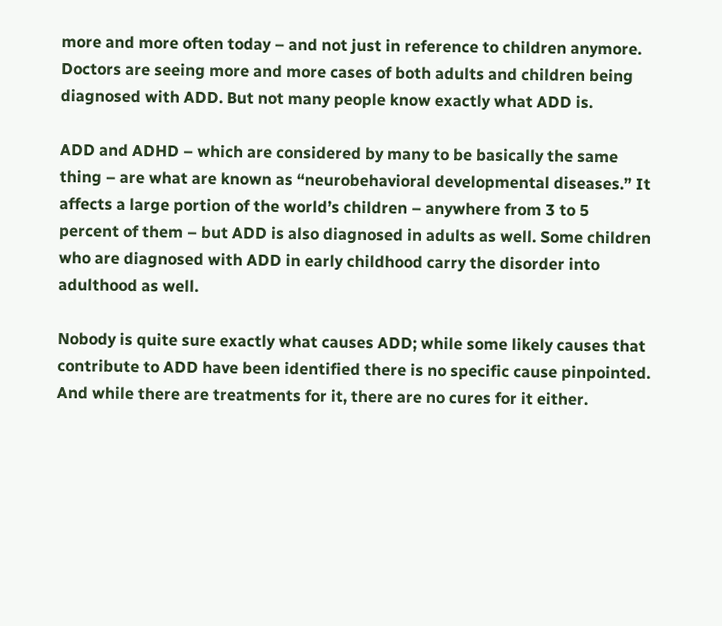more and more often today – and not just in reference to children anymore. Doctors are seeing more and more cases of both adults and children being diagnosed with ADD. But not many people know exactly what ADD is.

ADD and ADHD – which are considered by many to be basically the same thing – are what are known as “neurobehavioral developmental diseases.” It affects a large portion of the world’s children – anywhere from 3 to 5 percent of them – but ADD is also diagnosed in adults as well. Some children who are diagnosed with ADD in early childhood carry the disorder into adulthood as well.

Nobody is quite sure exactly what causes ADD; while some likely causes that contribute to ADD have been identified there is no specific cause pinpointed. And while there are treatments for it, there are no cures for it either.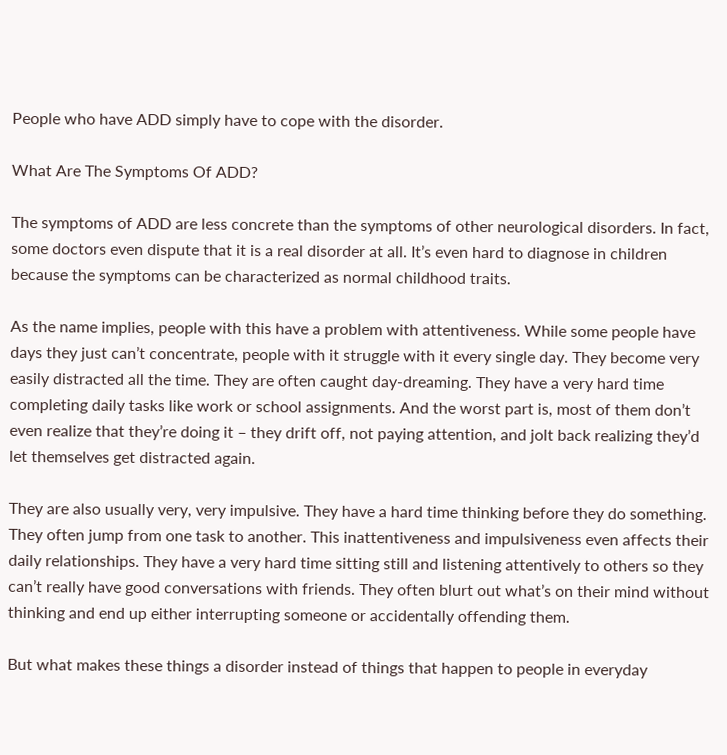People who have ADD simply have to cope with the disorder.

What Are The Symptoms Of ADD?

The symptoms of ADD are less concrete than the symptoms of other neurological disorders. In fact, some doctors even dispute that it is a real disorder at all. It’s even hard to diagnose in children because the symptoms can be characterized as normal childhood traits.

As the name implies, people with this have a problem with attentiveness. While some people have days they just can’t concentrate, people with it struggle with it every single day. They become very easily distracted all the time. They are often caught day-dreaming. They have a very hard time completing daily tasks like work or school assignments. And the worst part is, most of them don’t even realize that they’re doing it – they drift off, not paying attention, and jolt back realizing they’d let themselves get distracted again.

They are also usually very, very impulsive. They have a hard time thinking before they do something. They often jump from one task to another. This inattentiveness and impulsiveness even affects their daily relationships. They have a very hard time sitting still and listening attentively to others so they can’t really have good conversations with friends. They often blurt out what’s on their mind without thinking and end up either interrupting someone or accidentally offending them.

But what makes these things a disorder instead of things that happen to people in everyday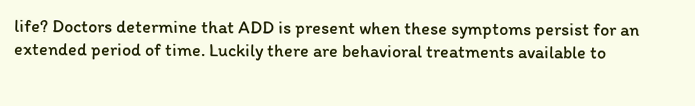life? Doctors determine that ADD is present when these symptoms persist for an extended period of time. Luckily there are behavioral treatments available to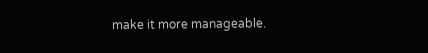make it more manageable.